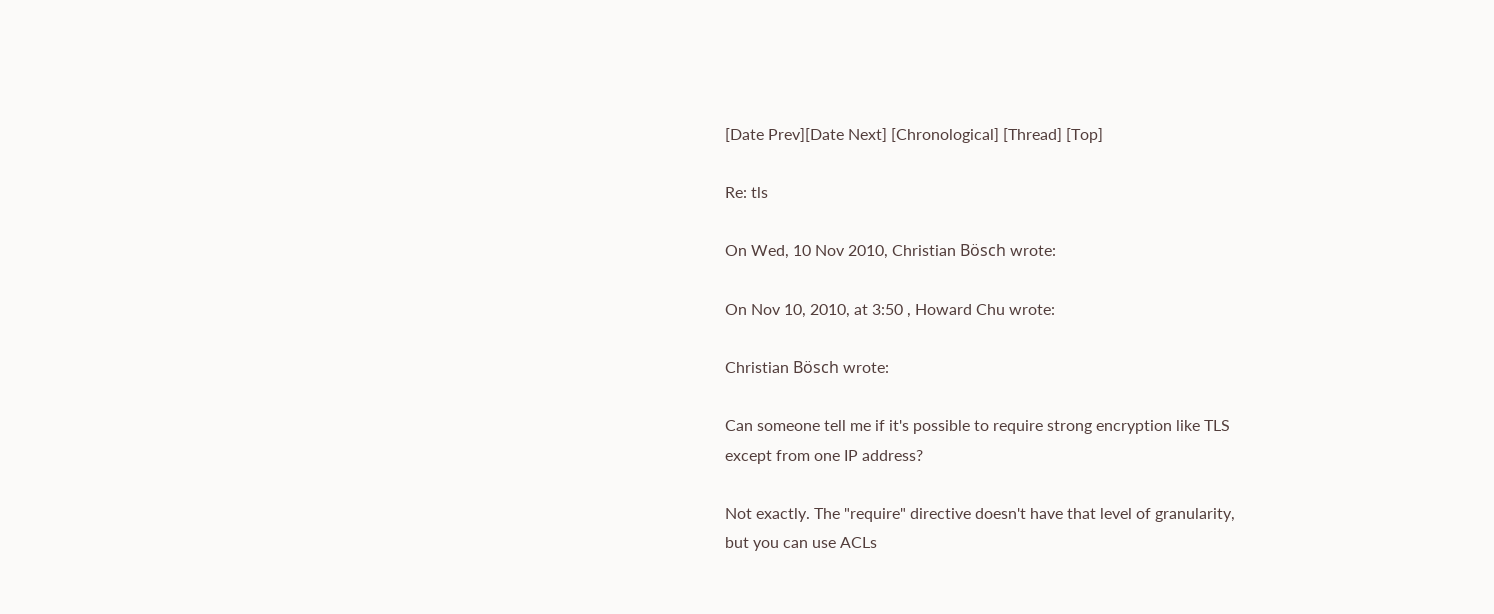[Date Prev][Date Next] [Chronological] [Thread] [Top]

Re: tls

On Wed, 10 Nov 2010, Christian Bösch wrote:

On Nov 10, 2010, at 3:50 , Howard Chu wrote:

Christian Bösch wrote:

Can someone tell me if it's possible to require strong encryption like TLS
except from one IP address?

Not exactly. The "require" directive doesn't have that level of granularity,
but you can use ACLs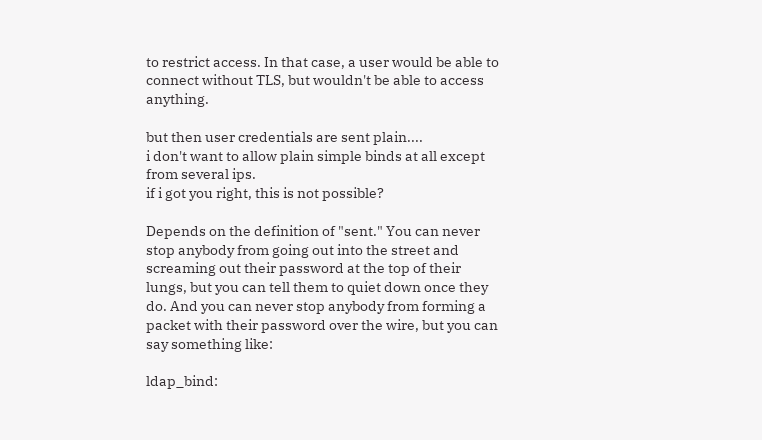to restrict access. In that case, a user would be able to
connect without TLS, but wouldn't be able to access anything.

but then user credentials are sent plain....
i don't want to allow plain simple binds at all except from several ips.
if i got you right, this is not possible?

Depends on the definition of "sent." You can never stop anybody from going out into the street and screaming out their password at the top of their lungs, but you can tell them to quiet down once they do. And you can never stop anybody from forming a packet with their password over the wire, but you can say something like:

ldap_bind: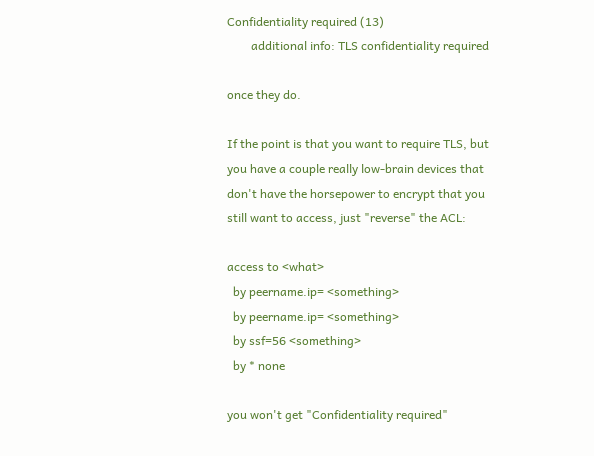Confidentiality required (13)
        additional info: TLS confidentiality required

once they do.

If the point is that you want to require TLS, but you have a couple really low-brain devices that don't have the horsepower to encrypt that you still want to access, just "reverse" the ACL:

access to <what>
  by peername.ip= <something>
  by peername.ip= <something>
  by ssf=56 <something>
  by * none

you won't get "Confidentiality required"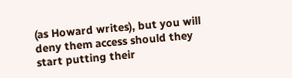(as Howard writes), but you will deny them access should they start putting their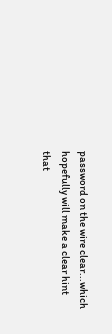password on the wire clear...which hopefully will make a clear hint that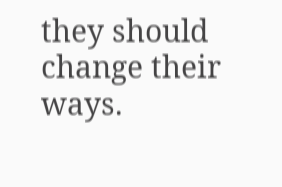they should change their ways.